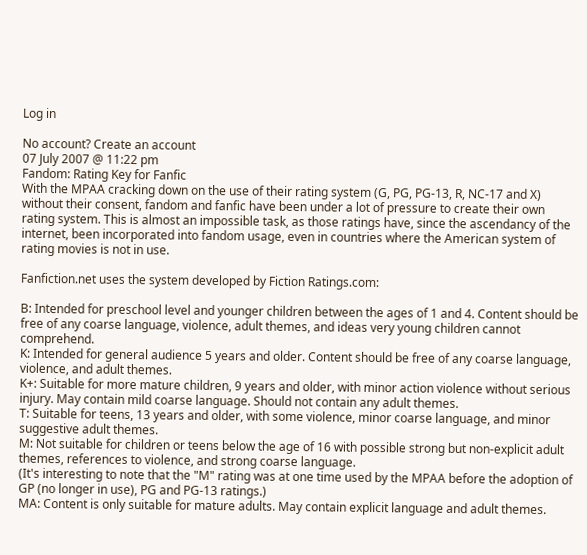Log in

No account? Create an account
07 July 2007 @ 11:22 pm
Fandom: Rating Key for Fanfic
With the MPAA cracking down on the use of their rating system (G, PG, PG-13, R, NC-17 and X) without their consent, fandom and fanfic have been under a lot of pressure to create their own rating system. This is almost an impossible task, as those ratings have, since the ascendancy of the internet, been incorporated into fandom usage, even in countries where the American system of rating movies is not in use.

Fanfiction.net uses the system developed by Fiction Ratings.com:

B: Intended for preschool level and younger children between the ages of 1 and 4. Content should be free of any coarse language, violence, adult themes, and ideas very young children cannot comprehend.
K: Intended for general audience 5 years and older. Content should be free of any coarse language, violence, and adult themes.
K+: Suitable for more mature children, 9 years and older, with minor action violence without serious injury. May contain mild coarse language. Should not contain any adult themes.
T: Suitable for teens, 13 years and older, with some violence, minor coarse language, and minor suggestive adult themes.
M: Not suitable for children or teens below the age of 16 with possible strong but non-explicit adult themes, references to violence, and strong coarse language.
(It's interesting to note that the "M" rating was at one time used by the MPAA before the adoption of GP (no longer in use), PG and PG-13 ratings.)
MA: Content is only suitable for mature adults. May contain explicit language and adult themes.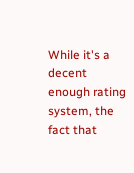While it's a decent enough rating system, the fact that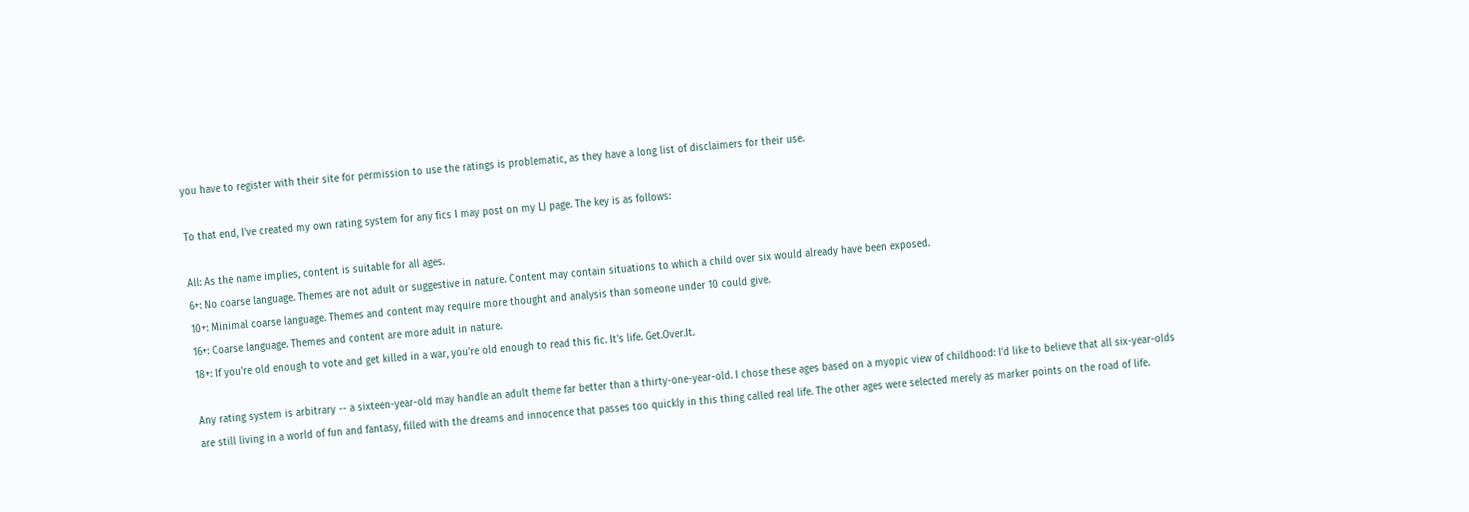you have to register with their site for permission to use the ratings is problematic, as they have a long list of disclaimers for their use.

To that end, I've created my own rating system for any fics I may post on my LJ page. The key is as follows:

All: As the name implies, content is suitable for all ages.
6+: No coarse language. Themes are not adult or suggestive in nature. Content may contain situations to which a child over six would already have been exposed.
10+: Minimal coarse language. Themes and content may require more thought and analysis than someone under 10 could give.
16+: Coarse language. Themes and content are more adult in nature.
18+: If you're old enough to vote and get killed in a war, you're old enough to read this fic. It's life. Get.Over.It.

Any rating system is arbitrary -- a sixteen-year-old may handle an adult theme far better than a thirty-one-year-old. I chose these ages based on a myopic view of childhood: I'd like to believe that all six-year-olds are still living in a world of fun and fantasy, filled with the dreams and innocence that passes too quickly in this thing called real life. The other ages were selected merely as marker points on the road of life.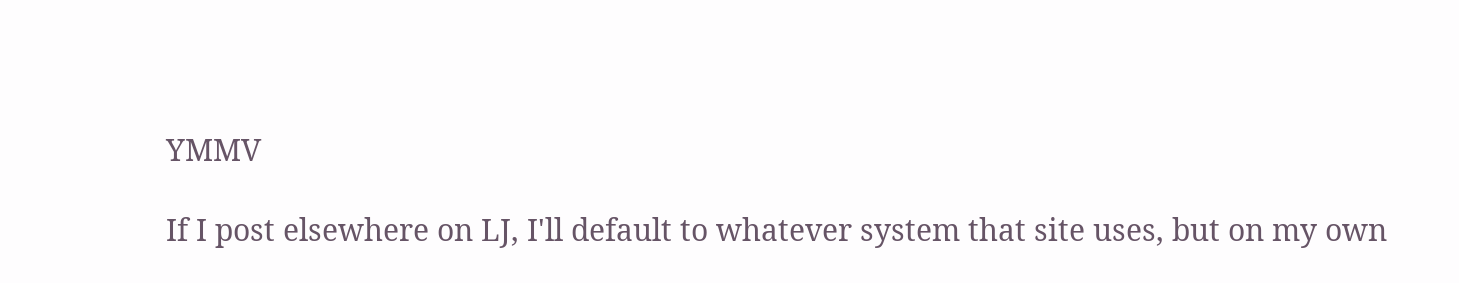YMMV

If I post elsewhere on LJ, I'll default to whatever system that site uses, but on my own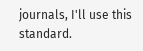journals, I'll use this standard.